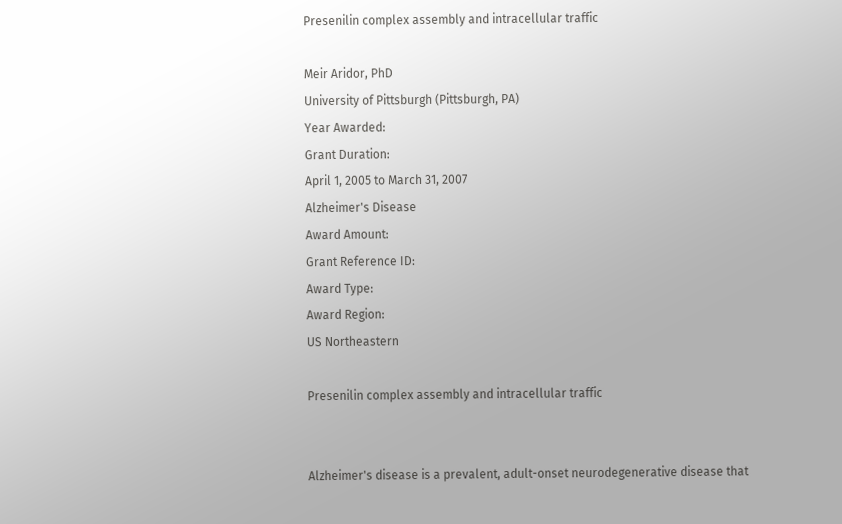Presenilin complex assembly and intracellular traffic

Meir Aridor, PhD
University of Pittsburgh (Pittsburgh, PA)
Year Awarded:
Grant Duration:
April 1, 2005 to March 31, 2007
Alzheimer's Disease
Award Amount:
Grant Reference ID:
Award Type:
Award Region:
US Northeastern

Presenilin complex assembly and intracellular traffic


Alzheimer's disease is a prevalent, adult-onset neurodegenerative disease that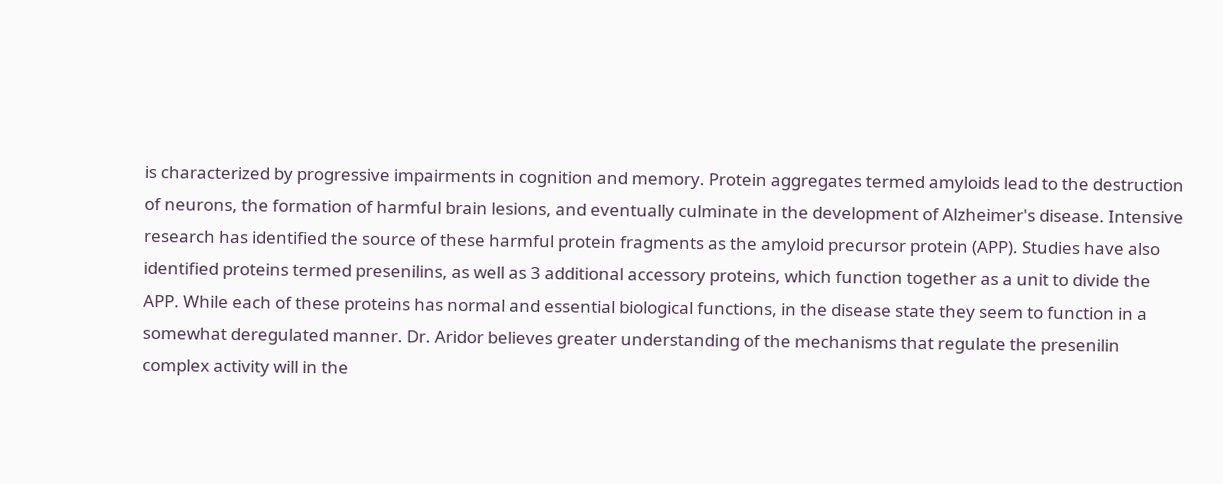is characterized by progressive impairments in cognition and memory. Protein aggregates termed amyloids lead to the destruction of neurons, the formation of harmful brain lesions, and eventually culminate in the development of Alzheimer's disease. Intensive research has identified the source of these harmful protein fragments as the amyloid precursor protein (APP). Studies have also identified proteins termed presenilins, as well as 3 additional accessory proteins, which function together as a unit to divide the APP. While each of these proteins has normal and essential biological functions, in the disease state they seem to function in a somewhat deregulated manner. Dr. Aridor believes greater understanding of the mechanisms that regulate the presenilin complex activity will in the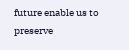future enable us to preserve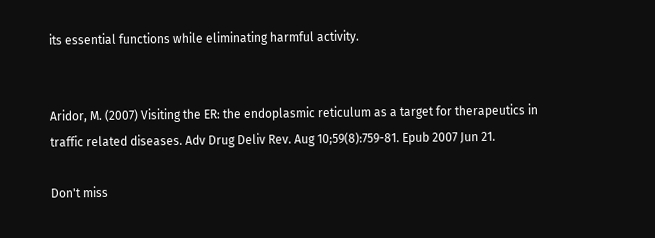its essential functions while eliminating harmful activity.


Aridor, M. (2007) Visiting the ER: the endoplasmic reticulum as a target for therapeutics in traffic related diseases. Adv Drug Deliv Rev. Aug 10;59(8):759-81. Epub 2007 Jun 21.

Don't miss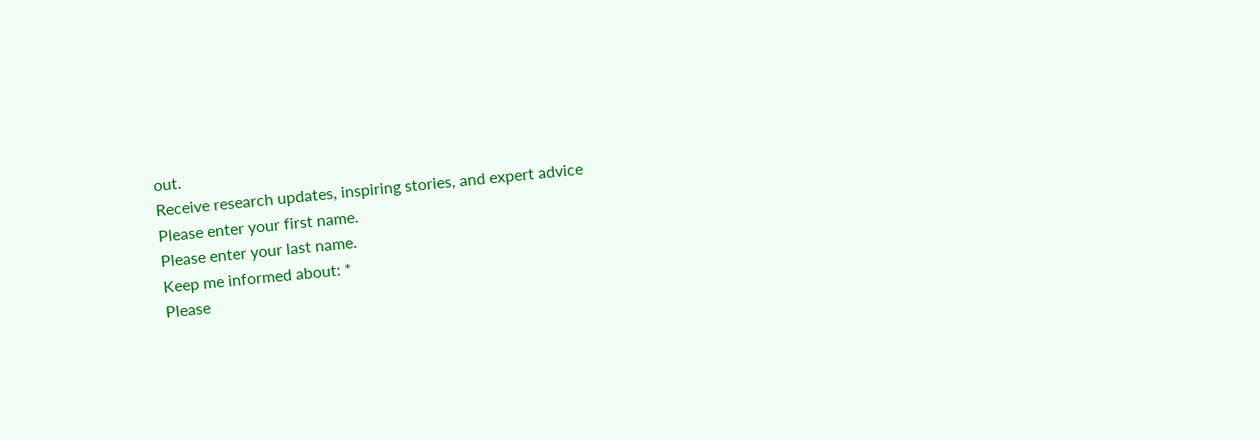out.
Receive research updates, inspiring stories, and expert advice
Please enter your first name.
Please enter your last name.
Keep me informed about: *
Please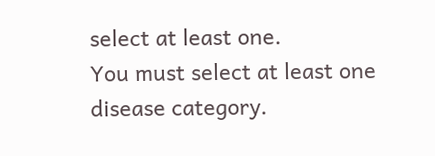select at least one.
You must select at least one disease category.